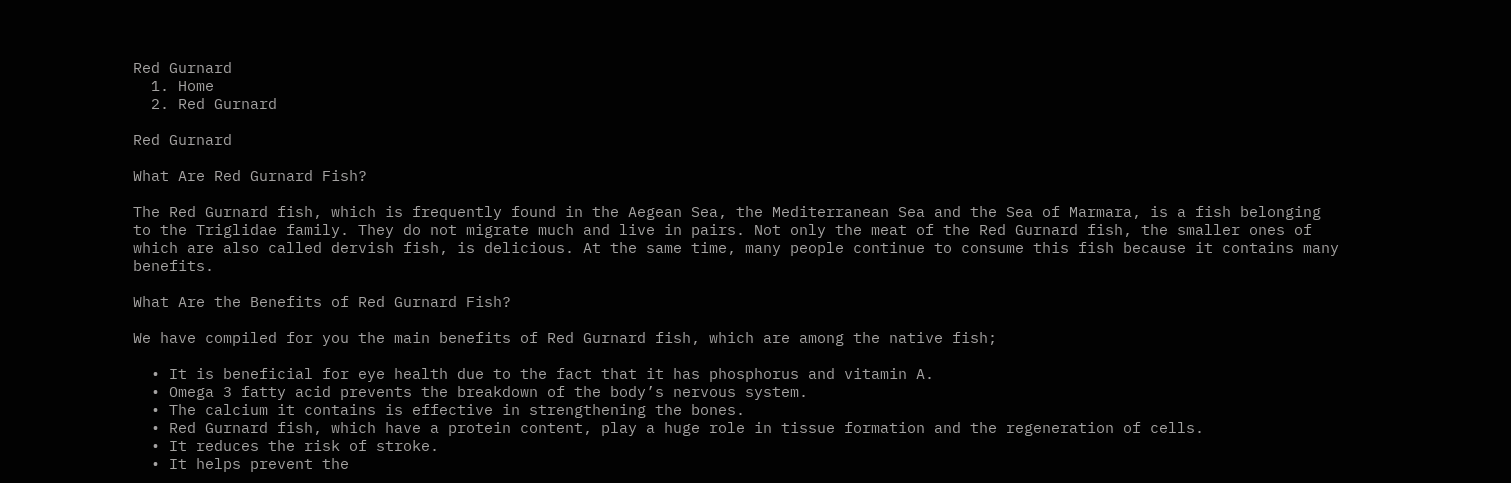Red Gurnard
  1. Home
  2. Red Gurnard

Red Gurnard

What Are Red Gurnard Fish?

The Red Gurnard fish, which is frequently found in the Aegean Sea, the Mediterranean Sea and the Sea of Marmara, is a fish belonging to the Triglidae family. They do not migrate much and live in pairs. Not only the meat of the Red Gurnard fish, the smaller ones of which are also called dervish fish, is delicious. At the same time, many people continue to consume this fish because it contains many benefits.

What Are the Benefits of Red Gurnard Fish?

We have compiled for you the main benefits of Red Gurnard fish, which are among the native fish;

  • It is beneficial for eye health due to the fact that it has phosphorus and vitamin A.
  • Omega 3 fatty acid prevents the breakdown of the body’s nervous system.
  • The calcium it contains is effective in strengthening the bones.
  • Red Gurnard fish, which have a protein content, play a huge role in tissue formation and the regeneration of cells.
  • It reduces the risk of stroke.
  • It helps prevent the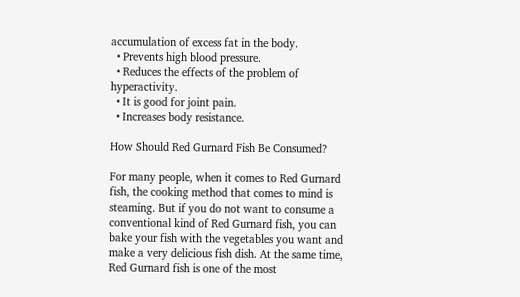accumulation of excess fat in the body.
  • Prevents high blood pressure.
  • Reduces the effects of the problem of hyperactivity.
  • It is good for joint pain.
  • Increases body resistance.

How Should Red Gurnard Fish Be Consumed?

For many people, when it comes to Red Gurnard fish, the cooking method that comes to mind is steaming. But if you do not want to consume a conventional kind of Red Gurnard fish, you can bake your fish with the vegetables you want and make a very delicious fish dish. At the same time, Red Gurnard fish is one of the most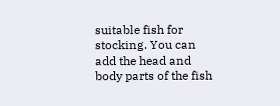suitable fish for stocking. You can add the head and body parts of the fish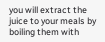you will extract the juice to your meals by boiling them with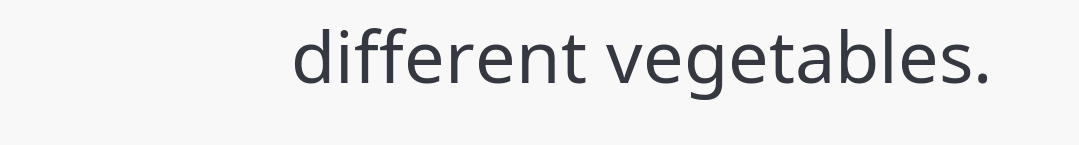different vegetables.